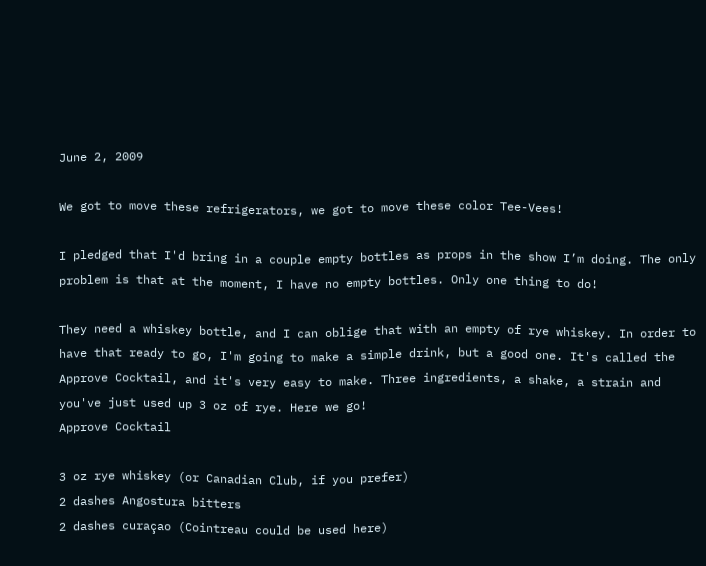June 2, 2009

We got to move these refrigerators, we got to move these color Tee-Vees!

I pledged that I'd bring in a couple empty bottles as props in the show I’m doing. The only problem is that at the moment, I have no empty bottles. Only one thing to do!

They need a whiskey bottle, and I can oblige that with an empty of rye whiskey. In order to have that ready to go, I'm going to make a simple drink, but a good one. It's called the Approve Cocktail, and it's very easy to make. Three ingredients, a shake, a strain and you've just used up 3 oz of rye. Here we go!
Approve Cocktail

3 oz rye whiskey (or Canadian Club, if you prefer)
2 dashes Angostura bitters
2 dashes curaçao (Cointreau could be used here)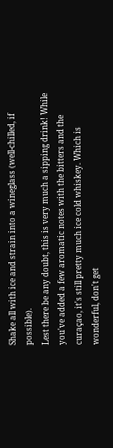Shake all with ice and strain into a wineglass (well-chilled, if possible).
Lest there be any doubt, this is very much a sipping drink! While you've added a few aromatic notes with the bitters and the curaçao, it's still pretty much ice cold whiskey. Which is wonderful, don't get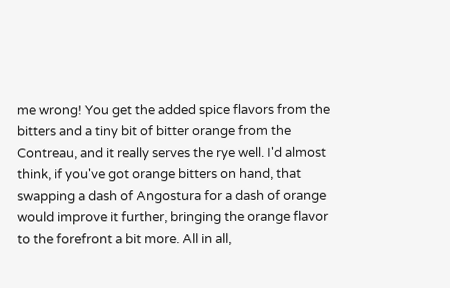me wrong! You get the added spice flavors from the bitters and a tiny bit of bitter orange from the Contreau, and it really serves the rye well. I'd almost think, if you've got orange bitters on hand, that swapping a dash of Angostura for a dash of orange would improve it further, bringing the orange flavor to the forefront a bit more. All in all,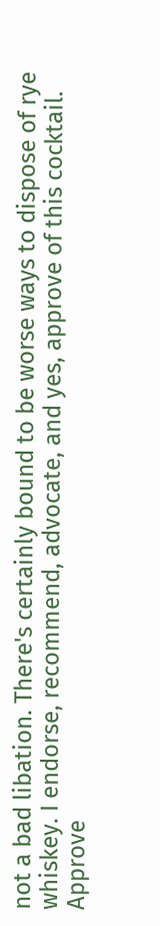not a bad libation. There's certainly bound to be worse ways to dispose of rye whiskey. I endorse, recommend, advocate, and yes, approve of this cocktail.
Approve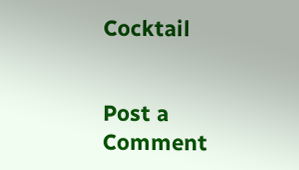Cocktail


Post a Comment